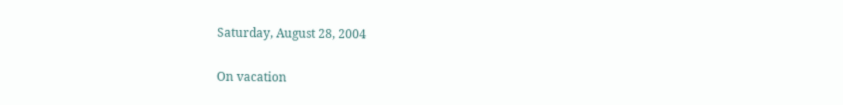Saturday, August 28, 2004

On vacation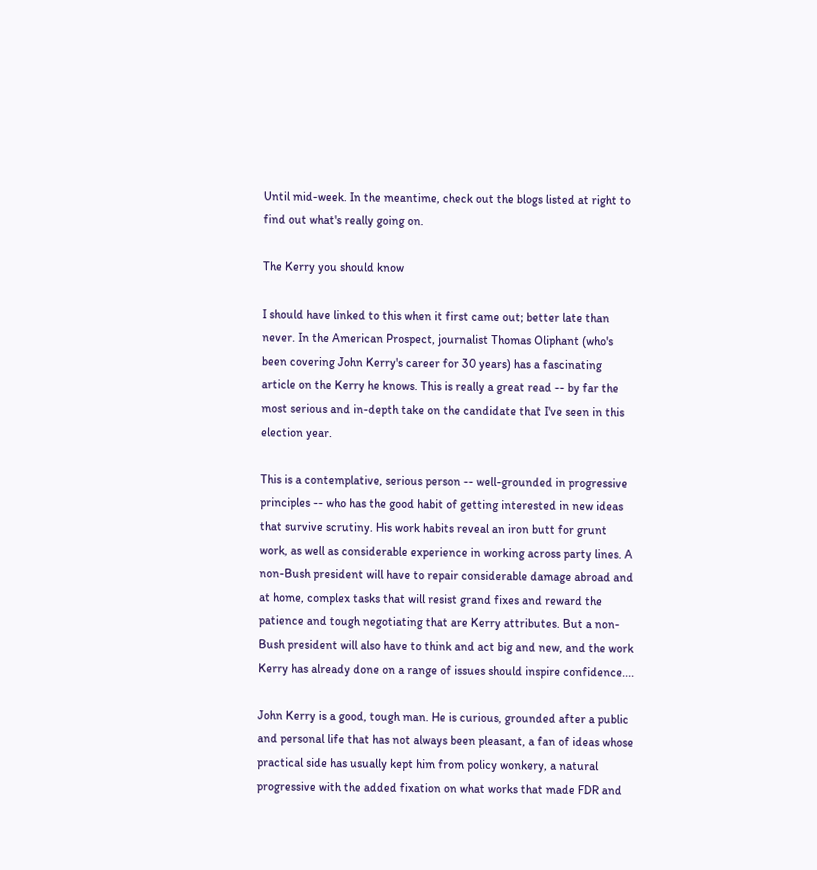Until mid-week. In the meantime, check out the blogs listed at right to find out what's really going on.

The Kerry you should know

I should have linked to this when it first came out; better late than never. In the American Prospect, journalist Thomas Oliphant (who's been covering John Kerry's career for 30 years) has a fascinating article on the Kerry he knows. This is really a great read -- by far the most serious and in-depth take on the candidate that I've seen in this election year.

This is a contemplative, serious person -- well-grounded in progressive principles -- who has the good habit of getting interested in new ideas that survive scrutiny. His work habits reveal an iron butt for grunt work, as well as considerable experience in working across party lines. A non-Bush president will have to repair considerable damage abroad and at home, complex tasks that will resist grand fixes and reward the patience and tough negotiating that are Kerry attributes. But a non-Bush president will also have to think and act big and new, and the work Kerry has already done on a range of issues should inspire confidence....

John Kerry is a good, tough man. He is curious, grounded after a public and personal life that has not always been pleasant, a fan of ideas whose practical side has usually kept him from policy wonkery, a natural progressive with the added fixation on what works that made FDR and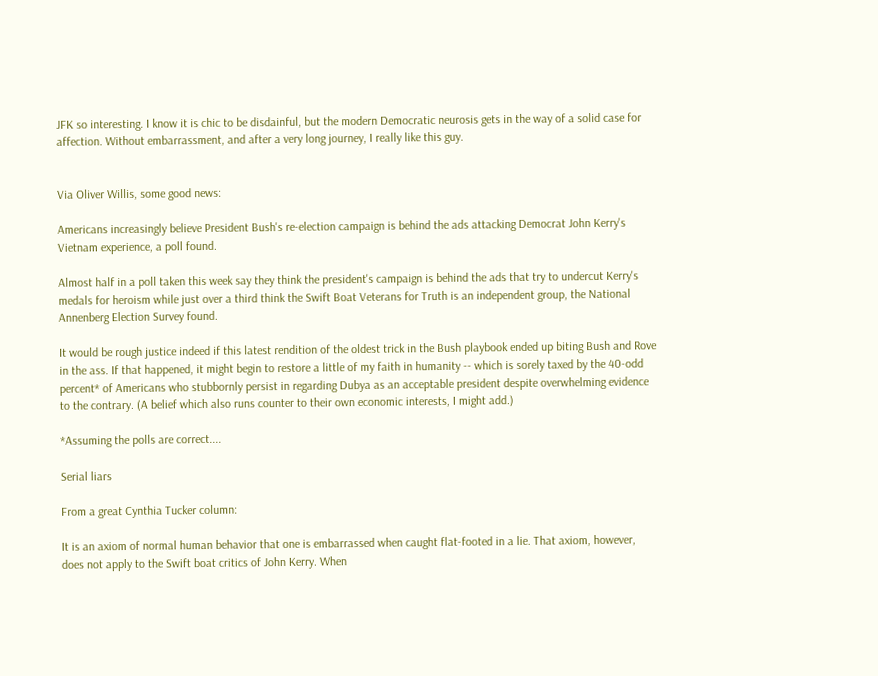JFK so interesting. I know it is chic to be disdainful, but the modern Democratic neurosis gets in the way of a solid case for affection. Without embarrassment, and after a very long journey, I really like this guy.


Via Oliver Willis, some good news:

Americans increasingly believe President Bush's re-election campaign is behind the ads attacking Democrat John Kerry's Vietnam experience, a poll found.

Almost half in a poll taken this week say they think the president's campaign is behind the ads that try to undercut Kerry's medals for heroism while just over a third think the Swift Boat Veterans for Truth is an independent group, the National Annenberg Election Survey found.

It would be rough justice indeed if this latest rendition of the oldest trick in the Bush playbook ended up biting Bush and Rove in the ass. If that happened, it might begin to restore a little of my faith in humanity -- which is sorely taxed by the 40-odd percent* of Americans who stubbornly persist in regarding Dubya as an acceptable president despite overwhelming evidence to the contrary. (A belief which also runs counter to their own economic interests, I might add.)

*Assuming the polls are correct....

Serial liars

From a great Cynthia Tucker column:

It is an axiom of normal human behavior that one is embarrassed when caught flat-footed in a lie. That axiom, however, does not apply to the Swift boat critics of John Kerry. When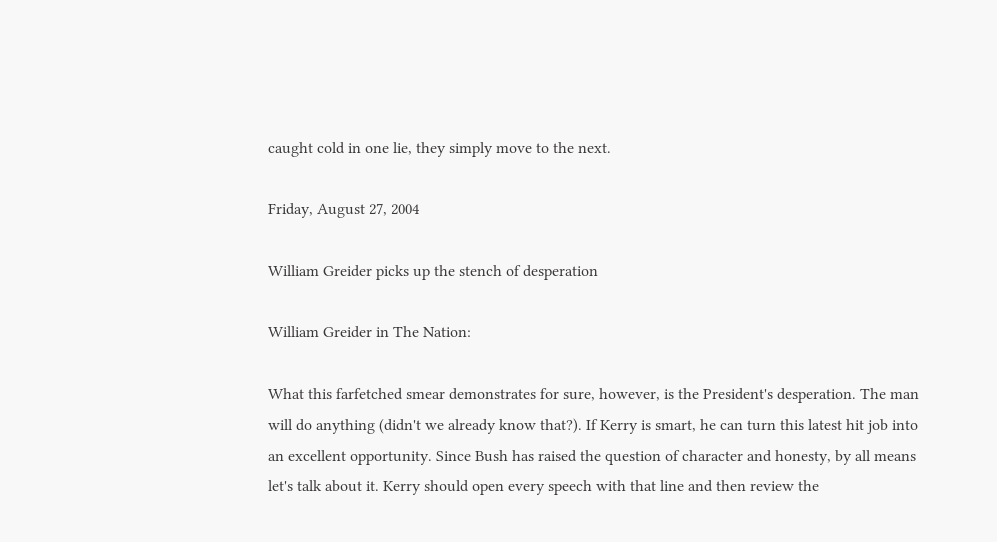caught cold in one lie, they simply move to the next.

Friday, August 27, 2004

William Greider picks up the stench of desperation

William Greider in The Nation:

What this farfetched smear demonstrates for sure, however, is the President's desperation. The man will do anything (didn't we already know that?). If Kerry is smart, he can turn this latest hit job into an excellent opportunity. Since Bush has raised the question of character and honesty, by all means let's talk about it. Kerry should open every speech with that line and then review the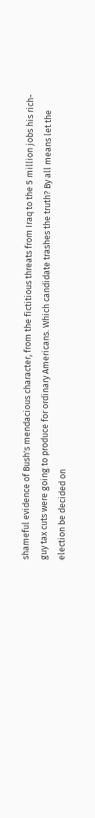shameful evidence of Bush's mendacious character, from the fictitious threats from Iraq to the 5 million jobs his rich-guy tax cuts were going to produce for ordinary Americans. Which candidate trashes the truth? By all means let the election be decided on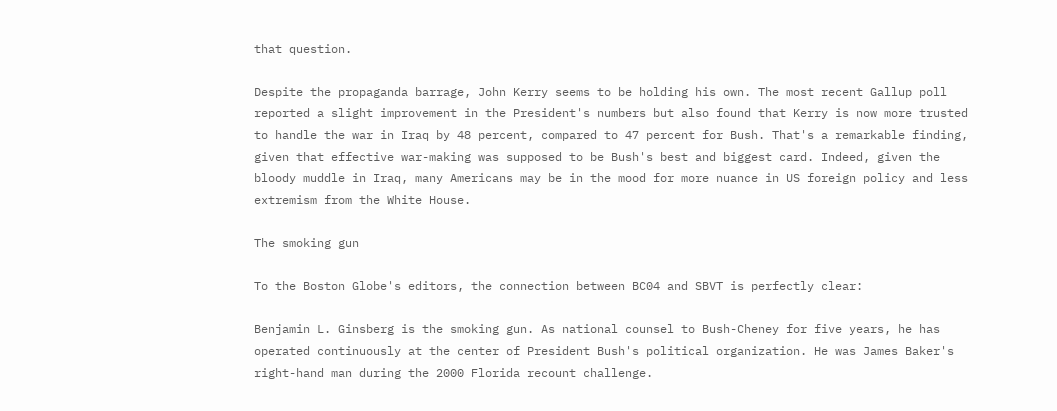that question.

Despite the propaganda barrage, John Kerry seems to be holding his own. The most recent Gallup poll reported a slight improvement in the President's numbers but also found that Kerry is now more trusted to handle the war in Iraq by 48 percent, compared to 47 percent for Bush. That's a remarkable finding, given that effective war-making was supposed to be Bush's best and biggest card. Indeed, given the bloody muddle in Iraq, many Americans may be in the mood for more nuance in US foreign policy and less extremism from the White House.

The smoking gun

To the Boston Globe's editors, the connection between BC04 and SBVT is perfectly clear:

Benjamin L. Ginsberg is the smoking gun. As national counsel to Bush-Cheney for five years, he has operated continuously at the center of President Bush's political organization. He was James Baker's right-hand man during the 2000 Florida recount challenge.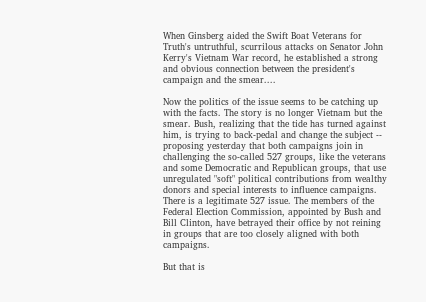When Ginsberg aided the Swift Boat Veterans for Truth's untruthful, scurrilous attacks on Senator John Kerry's Vietnam War record, he established a strong and obvious connection between the president's campaign and the smear....

Now the politics of the issue seems to be catching up with the facts. The story is no longer Vietnam but the smear. Bush, realizing that the tide has turned against him, is trying to back-pedal and change the subject -- proposing yesterday that both campaigns join in challenging the so-called 527 groups, like the veterans and some Democratic and Republican groups, that use unregulated "soft" political contributions from wealthy donors and special interests to influence campaigns. There is a legitimate 527 issue. The members of the Federal Election Commission, appointed by Bush and Bill Clinton, have betrayed their office by not reining in groups that are too closely aligned with both campaigns.

But that is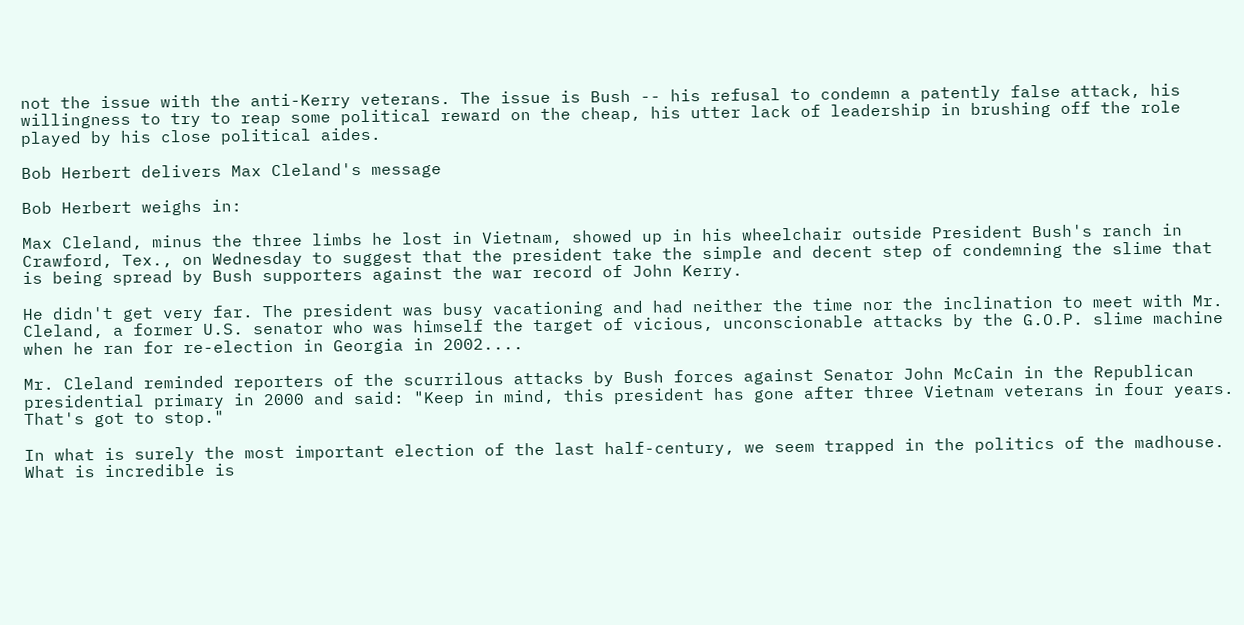not the issue with the anti-Kerry veterans. The issue is Bush -- his refusal to condemn a patently false attack, his willingness to try to reap some political reward on the cheap, his utter lack of leadership in brushing off the role played by his close political aides.

Bob Herbert delivers Max Cleland's message

Bob Herbert weighs in:

Max Cleland, minus the three limbs he lost in Vietnam, showed up in his wheelchair outside President Bush's ranch in Crawford, Tex., on Wednesday to suggest that the president take the simple and decent step of condemning the slime that is being spread by Bush supporters against the war record of John Kerry.

He didn't get very far. The president was busy vacationing and had neither the time nor the inclination to meet with Mr. Cleland, a former U.S. senator who was himself the target of vicious, unconscionable attacks by the G.O.P. slime machine when he ran for re-election in Georgia in 2002....

Mr. Cleland reminded reporters of the scurrilous attacks by Bush forces against Senator John McCain in the Republican presidential primary in 2000 and said: "Keep in mind, this president has gone after three Vietnam veterans in four years. That's got to stop."

In what is surely the most important election of the last half-century, we seem trapped in the politics of the madhouse. What is incredible is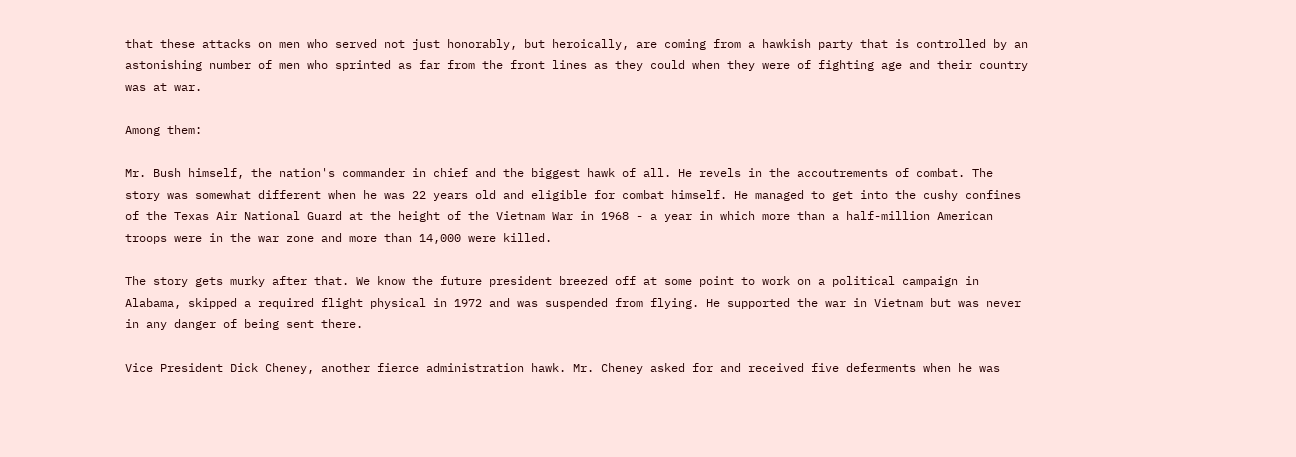that these attacks on men who served not just honorably, but heroically, are coming from a hawkish party that is controlled by an astonishing number of men who sprinted as far from the front lines as they could when they were of fighting age and their country was at war.

Among them:

Mr. Bush himself, the nation's commander in chief and the biggest hawk of all. He revels in the accoutrements of combat. The story was somewhat different when he was 22 years old and eligible for combat himself. He managed to get into the cushy confines of the Texas Air National Guard at the height of the Vietnam War in 1968 - a year in which more than a half-million American troops were in the war zone and more than 14,000 were killed.

The story gets murky after that. We know the future president breezed off at some point to work on a political campaign in Alabama, skipped a required flight physical in 1972 and was suspended from flying. He supported the war in Vietnam but was never in any danger of being sent there.

Vice President Dick Cheney, another fierce administration hawk. Mr. Cheney asked for and received five deferments when he was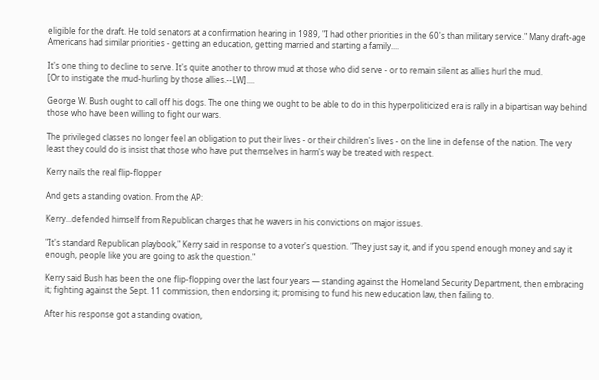eligible for the draft. He told senators at a confirmation hearing in 1989, "I had other priorities in the 60's than military service." Many draft-age Americans had similar priorities - getting an education, getting married and starting a family....

It's one thing to decline to serve. It's quite another to throw mud at those who did serve - or to remain silent as allies hurl the mud.
[Or to instigate the mud-hurling by those allies.--LW]....

George W. Bush ought to call off his dogs. The one thing we ought to be able to do in this hyperpoliticized era is rally in a bipartisan way behind those who have been willing to fight our wars.

The privileged classes no longer feel an obligation to put their lives - or their children's lives - on the line in defense of the nation. The very least they could do is insist that those who have put themselves in harm's way be treated with respect.

Kerry nails the real flip-flopper

And gets a standing ovation. From the AP:

Kerry...defended himself from Republican charges that he wavers in his convictions on major issues.

"It's standard Republican playbook," Kerry said in response to a voter's question. "They just say it, and if you spend enough money and say it enough, people like you are going to ask the question."

Kerry said Bush has been the one flip-flopping over the last four years — standing against the Homeland Security Department, then embracing it; fighting against the Sept. 11 commission, then endorsing it; promising to fund his new education law, then failing to.

After his response got a standing ovation,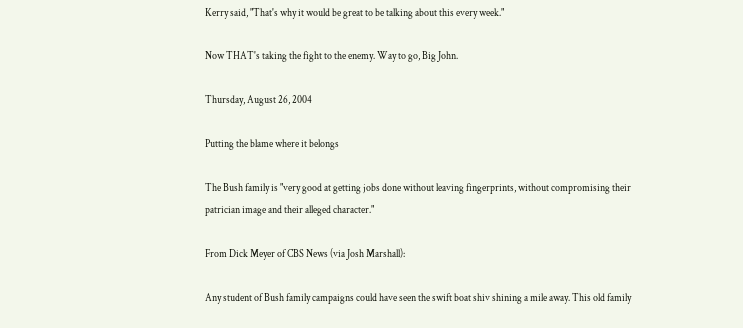Kerry said, "That's why it would be great to be talking about this every week."

Now THAT's taking the fight to the enemy. Way to go, Big John.

Thursday, August 26, 2004

Putting the blame where it belongs

The Bush family is "very good at getting jobs done without leaving fingerprints, without compromising their patrician image and their alleged character."

From Dick Meyer of CBS News (via Josh Marshall):

Any student of Bush family campaigns could have seen the swift boat shiv shining a mile away. This old family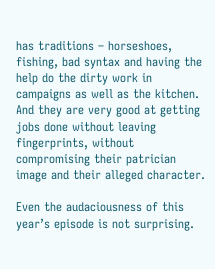has traditions – horseshoes, fishing, bad syntax and having the help do the dirty work in campaigns as well as the kitchen. And they are very good at getting jobs done without leaving fingerprints, without compromising their patrician image and their alleged character.

Even the audaciousness of this year’s episode is not surprising.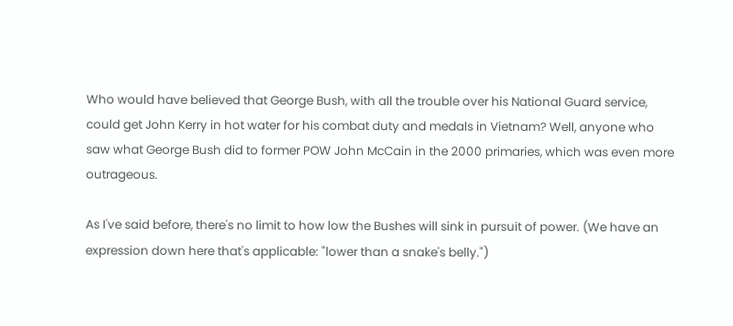Who would have believed that George Bush, with all the trouble over his National Guard service, could get John Kerry in hot water for his combat duty and medals in Vietnam? Well, anyone who saw what George Bush did to former POW John McCain in the 2000 primaries, which was even more outrageous.

As I've said before, there's no limit to how low the Bushes will sink in pursuit of power. (We have an expression down here that's applicable: "lower than a snake's belly.")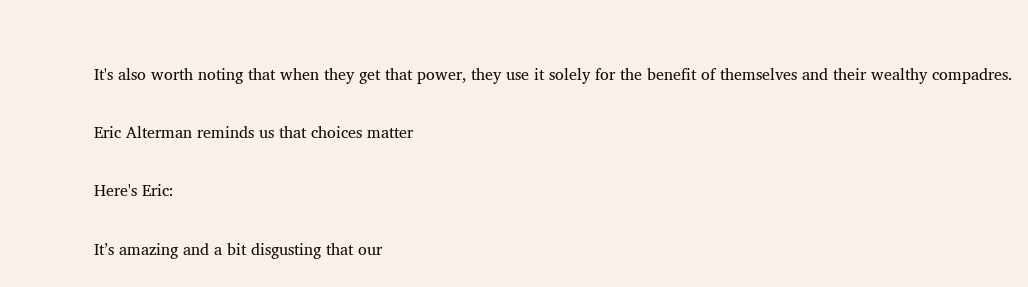It's also worth noting that when they get that power, they use it solely for the benefit of themselves and their wealthy compadres.

Eric Alterman reminds us that choices matter

Here's Eric:

It’s amazing and a bit disgusting that our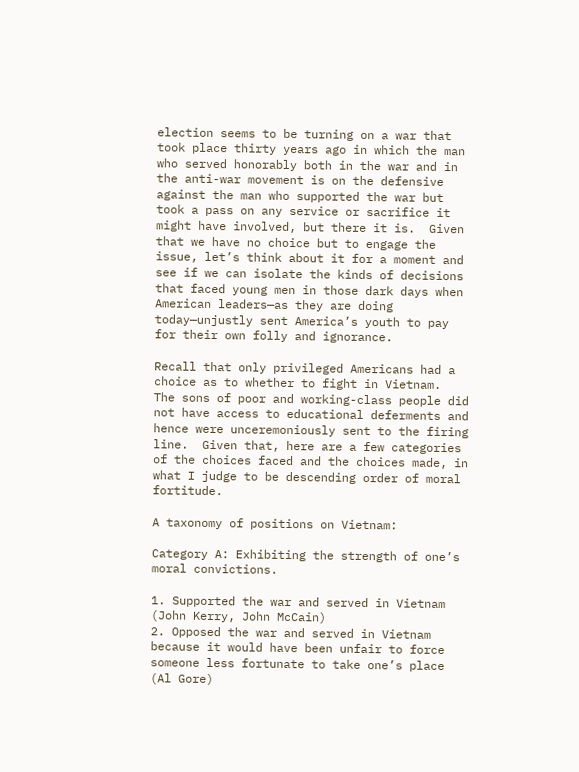election seems to be turning on a war that took place thirty years ago in which the man who served honorably both in the war and in the anti-war movement is on the defensive against the man who supported the war but took a pass on any service or sacrifice it might have involved, but there it is.  Given that we have no choice but to engage the issue, let’s think about it for a moment and see if we can isolate the kinds of decisions that faced young men in those dark days when American leaders—as they are doing today—unjustly sent America’s youth to pay for their own folly and ignorance.

Recall that only privileged Americans had a choice as to whether to fight in Vietnam.  The sons of poor and working-class people did not have access to educational deferments and hence were unceremoniously sent to the firing line.  Given that, here are a few categories of the choices faced and the choices made, in what I judge to be descending order of moral fortitude.

A taxonomy of positions on Vietnam:

Category A: Exhibiting the strength of one’s moral convictions.

1. Supported the war and served in Vietnam (John Kerry, John McCain)
2. Opposed the war and served in Vietnam because it would have been unfair to force someone less fortunate to take one’s place (Al Gore)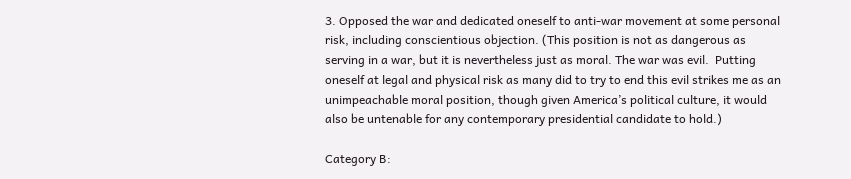3. Opposed the war and dedicated oneself to anti-war movement at some personal risk, including conscientious objection. (This position is not as dangerous as serving in a war, but it is nevertheless just as moral. The war was evil.  Putting oneself at legal and physical risk as many did to try to end this evil strikes me as an unimpeachable moral position, though given America’s political culture, it would also be untenable for any contemporary presidential candidate to hold.)

Category B: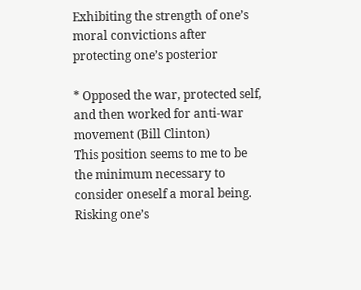Exhibiting the strength of one’s moral convictions after protecting one’s posterior

* Opposed the war, protected self, and then worked for anti-war movement (Bill Clinton)
This position seems to me to be the minimum necessary to consider oneself a moral being.  Risking one’s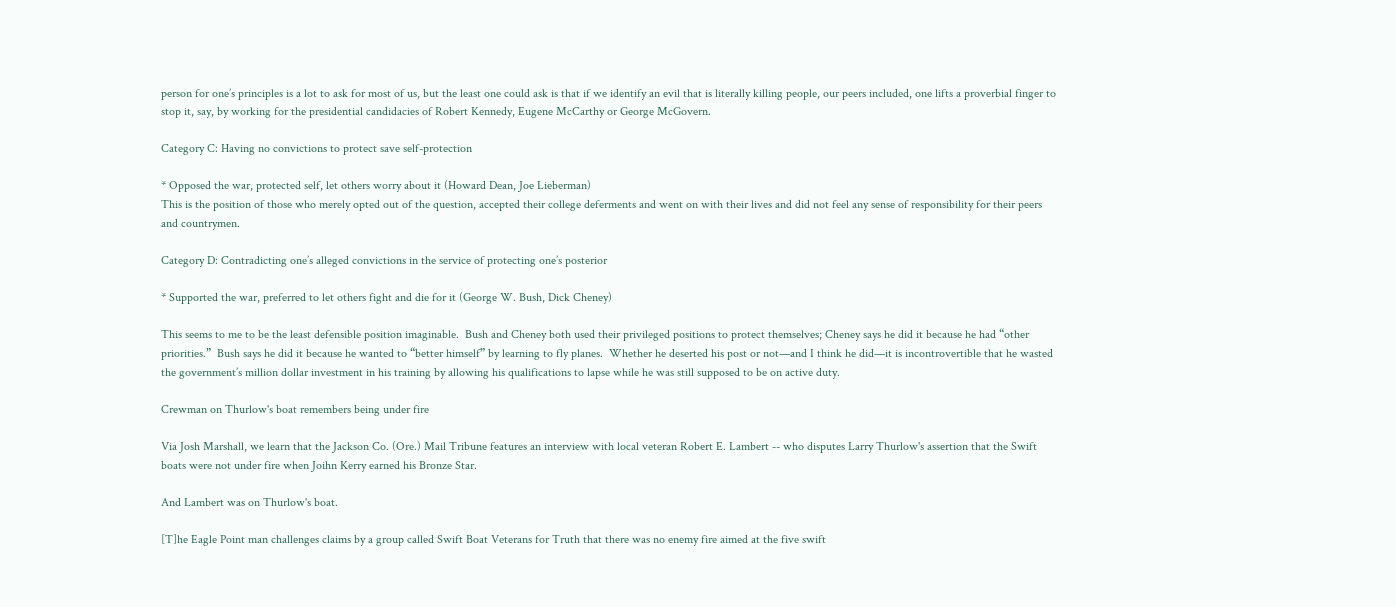person for one’s principles is a lot to ask for most of us, but the least one could ask is that if we identify an evil that is literally killing people, our peers included, one lifts a proverbial finger to stop it, say, by working for the presidential candidacies of Robert Kennedy, Eugene McCarthy or George McGovern.

Category C: Having no convictions to protect save self-protection

* Opposed the war, protected self, let others worry about it (Howard Dean, Joe Lieberman)
This is the position of those who merely opted out of the question, accepted their college deferments and went on with their lives and did not feel any sense of responsibility for their peers and countrymen.

Category D: Contradicting one’s alleged convictions in the service of protecting one’s posterior

* Supported the war, preferred to let others fight and die for it (George W. Bush, Dick Cheney)

This seems to me to be the least defensible position imaginable.  Bush and Cheney both used their privileged positions to protect themselves; Cheney says he did it because he had “other priorities.”  Bush says he did it because he wanted to “better himself” by learning to fly planes.  Whether he deserted his post or not—and I think he did—it is incontrovertible that he wasted the government’s million dollar investment in his training by allowing his qualifications to lapse while he was still supposed to be on active duty.

Crewman on Thurlow's boat remembers being under fire

Via Josh Marshall, we learn that the Jackson Co. (Ore.) Mail Tribune features an interview with local veteran Robert E. Lambert -- who disputes Larry Thurlow's assertion that the Swift boats were not under fire when Joihn Kerry earned his Bronze Star.

And Lambert was on Thurlow's boat.

[T]he Eagle Point man challenges claims by a group called Swift Boat Veterans for Truth that there was no enemy fire aimed at the five swift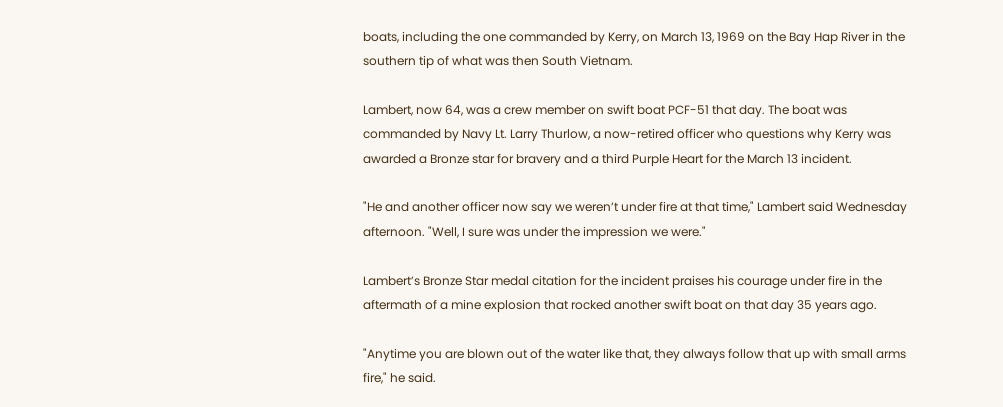boats, including the one commanded by Kerry, on March 13, 1969 on the Bay Hap River in the southern tip of what was then South Vietnam.

Lambert, now 64, was a crew member on swift boat PCF-51 that day. The boat was commanded by Navy Lt. Larry Thurlow, a now-retired officer who questions why Kerry was awarded a Bronze star for bravery and a third Purple Heart for the March 13 incident.

"He and another officer now say we weren’t under fire at that time," Lambert said Wednesday afternoon. "Well, I sure was under the impression we were."

Lambert’s Bronze Star medal citation for the incident praises his courage under fire in the aftermath of a mine explosion that rocked another swift boat on that day 35 years ago.

"Anytime you are blown out of the water like that, they always follow that up with small arms fire," he said.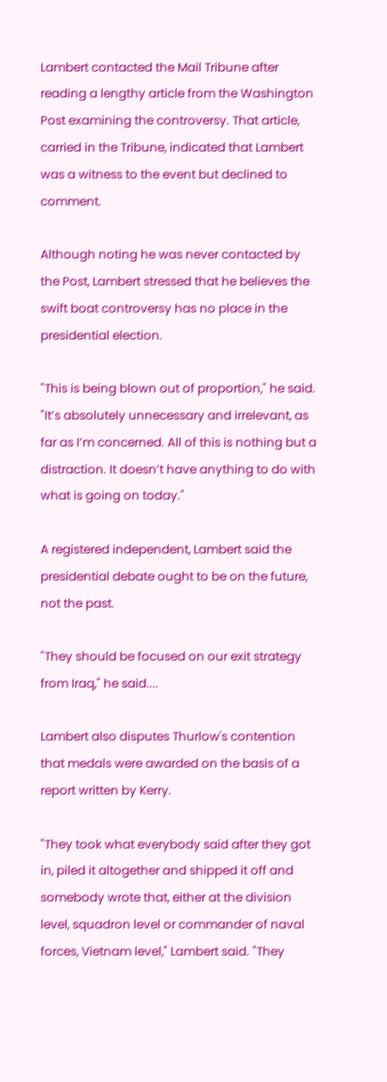Lambert contacted the Mail Tribune after reading a lengthy article from the Washington Post examining the controversy. That article, carried in the Tribune, indicated that Lambert was a witness to the event but declined to comment.

Although noting he was never contacted by the Post, Lambert stressed that he believes the swift boat controversy has no place in the presidential election.

"This is being blown out of proportion," he said. "It’s absolutely unnecessary and irrelevant, as far as I’m concerned. All of this is nothing but a distraction. It doesn’t have anything to do with what is going on today."

A registered independent, Lambert said the presidential debate ought to be on the future, not the past.

"They should be focused on our exit strategy from Iraq," he said....

Lambert also disputes Thurlow's contention that medals were awarded on the basis of a report written by Kerry.

"They took what everybody said after they got in, piled it altogether and shipped it off and somebody wrote that, either at the division level, squadron level or commander of naval forces, Vietnam level," Lambert said. "They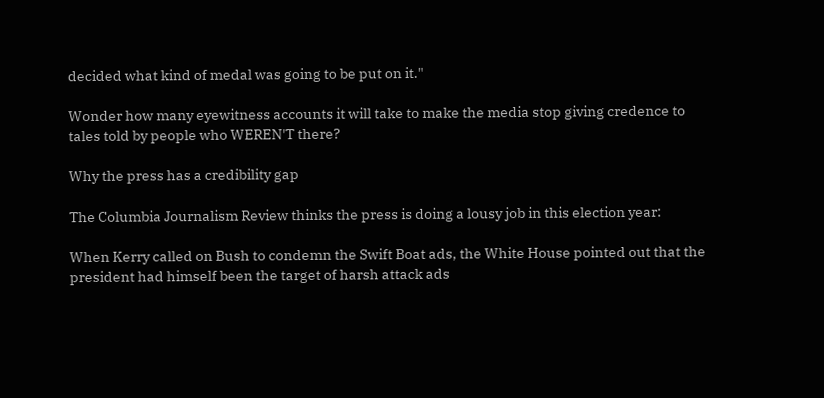decided what kind of medal was going to be put on it."

Wonder how many eyewitness accounts it will take to make the media stop giving credence to tales told by people who WEREN'T there?

Why the press has a credibility gap

The Columbia Journalism Review thinks the press is doing a lousy job in this election year:

When Kerry called on Bush to condemn the Swift Boat ads, the White House pointed out that the president had himself been the target of harsh attack ads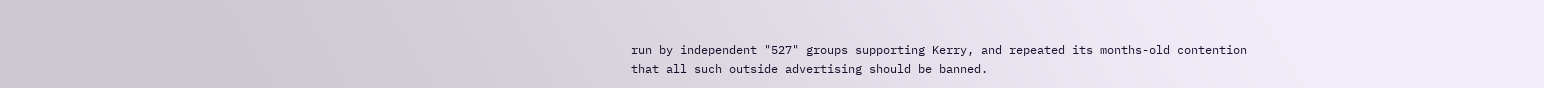run by independent "527" groups supporting Kerry, and repeated its months-old contention that all such outside advertising should be banned.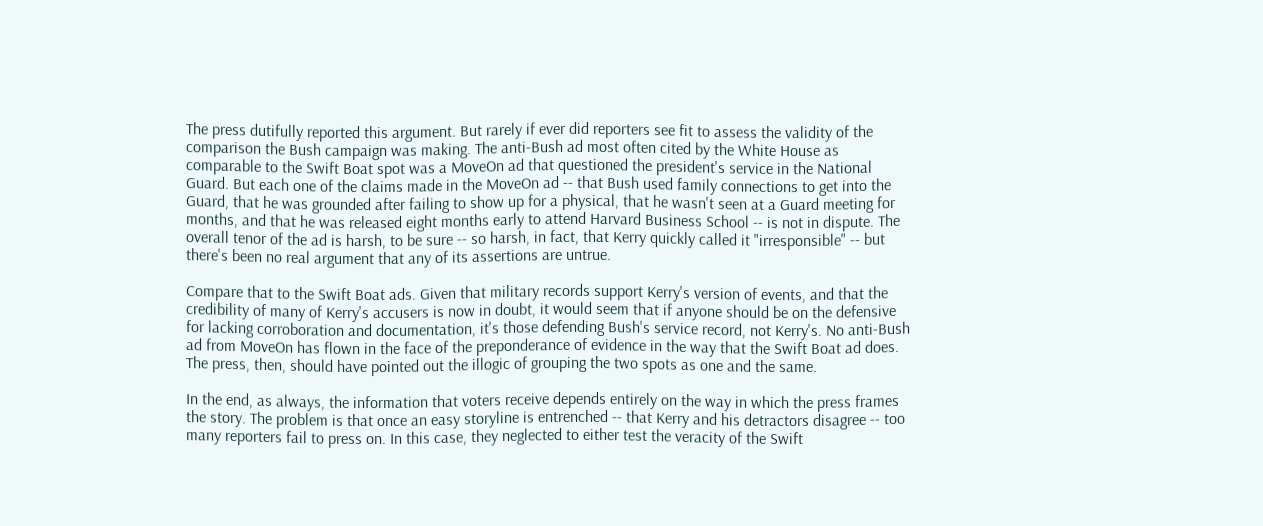The press dutifully reported this argument. But rarely if ever did reporters see fit to assess the validity of the comparison the Bush campaign was making. The anti-Bush ad most often cited by the White House as comparable to the Swift Boat spot was a MoveOn ad that questioned the president's service in the National Guard. But each one of the claims made in the MoveOn ad -- that Bush used family connections to get into the Guard, that he was grounded after failing to show up for a physical, that he wasn't seen at a Guard meeting for months, and that he was released eight months early to attend Harvard Business School -- is not in dispute. The overall tenor of the ad is harsh, to be sure -- so harsh, in fact, that Kerry quickly called it "irresponsible" -- but there's been no real argument that any of its assertions are untrue.

Compare that to the Swift Boat ads. Given that military records support Kerry's version of events, and that the credibility of many of Kerry's accusers is now in doubt, it would seem that if anyone should be on the defensive for lacking corroboration and documentation, it's those defending Bush's service record, not Kerry's. No anti-Bush ad from MoveOn has flown in the face of the preponderance of evidence in the way that the Swift Boat ad does. The press, then, should have pointed out the illogic of grouping the two spots as one and the same.

In the end, as always, the information that voters receive depends entirely on the way in which the press frames the story. The problem is that once an easy storyline is entrenched -- that Kerry and his detractors disagree -- too many reporters fail to press on. In this case, they neglected to either test the veracity of the Swift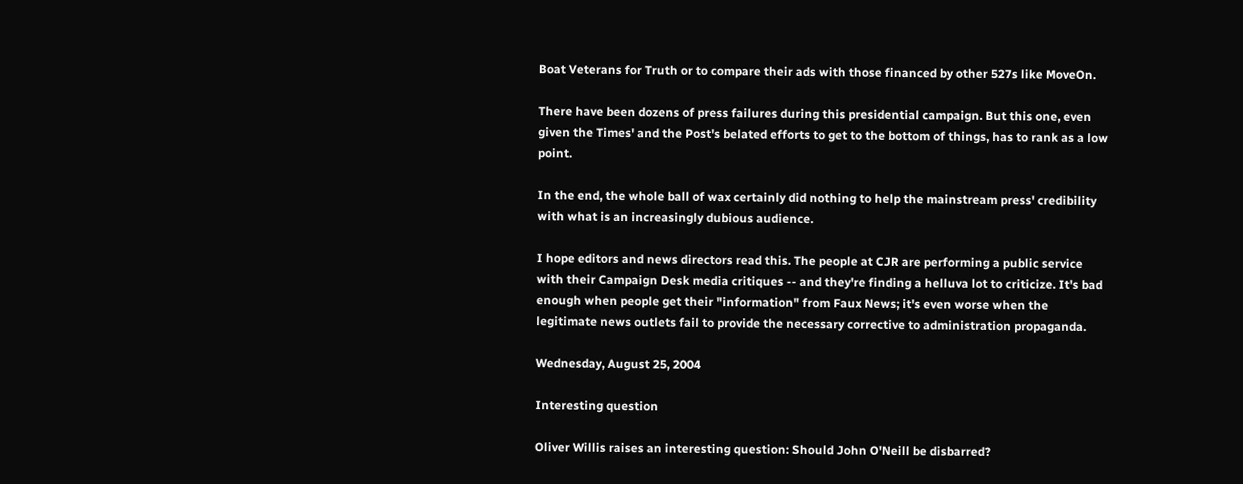Boat Veterans for Truth or to compare their ads with those financed by other 527s like MoveOn.

There have been dozens of press failures during this presidential campaign. But this one, even given the Times' and the Post's belated efforts to get to the bottom of things, has to rank as a low point.

In the end, the whole ball of wax certainly did nothing to help the mainstream press' credibility with what is an increasingly dubious audience.

I hope editors and news directors read this. The people at CJR are performing a public service with their Campaign Desk media critiques -- and they're finding a helluva lot to criticize. It's bad enough when people get their "information" from Faux News; it's even worse when the legitimate news outlets fail to provide the necessary corrective to administration propaganda.

Wednesday, August 25, 2004

Interesting question

Oliver Willis raises an interesting question: Should John O'Neill be disbarred?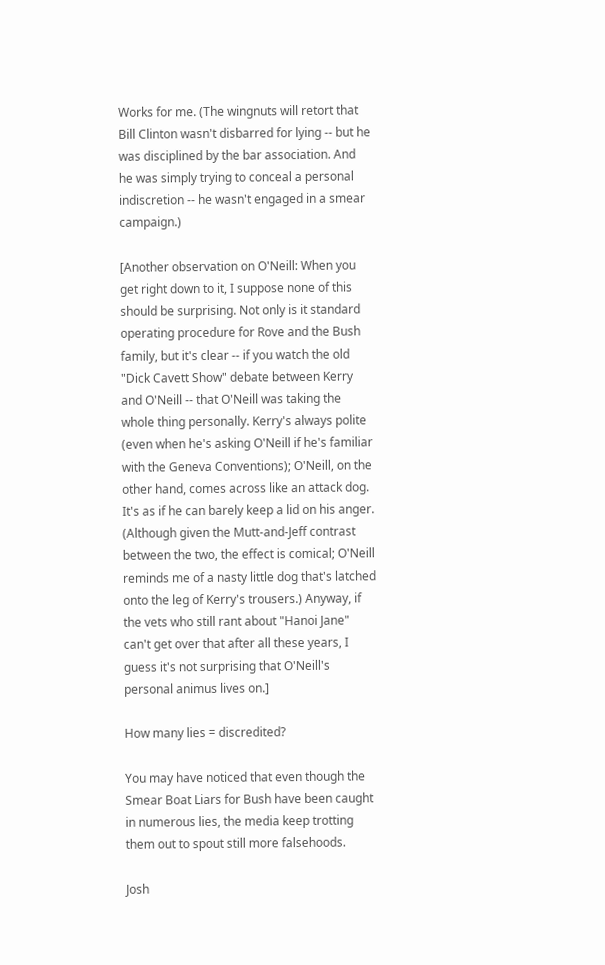Works for me. (The wingnuts will retort that Bill Clinton wasn't disbarred for lying -- but he was disciplined by the bar association. And he was simply trying to conceal a personal indiscretion -- he wasn't engaged in a smear campaign.)

[Another observation on O'Neill: When you get right down to it, I suppose none of this should be surprising. Not only is it standard operating procedure for Rove and the Bush family, but it's clear -- if you watch the old "Dick Cavett Show" debate between Kerry and O'Neill -- that O'Neill was taking the whole thing personally. Kerry's always polite (even when he's asking O'Neill if he's familiar with the Geneva Conventions); O'Neill, on the other hand, comes across like an attack dog. It's as if he can barely keep a lid on his anger. (Although given the Mutt-and-Jeff contrast between the two, the effect is comical; O'Neill reminds me of a nasty little dog that's latched onto the leg of Kerry's trousers.) Anyway, if the vets who still rant about "Hanoi Jane" can't get over that after all these years, I guess it's not surprising that O'Neill's personal animus lives on.]

How many lies = discredited?

You may have noticed that even though the Smear Boat Liars for Bush have been caught in numerous lies, the media keep trotting them out to spout still more falsehoods.

Josh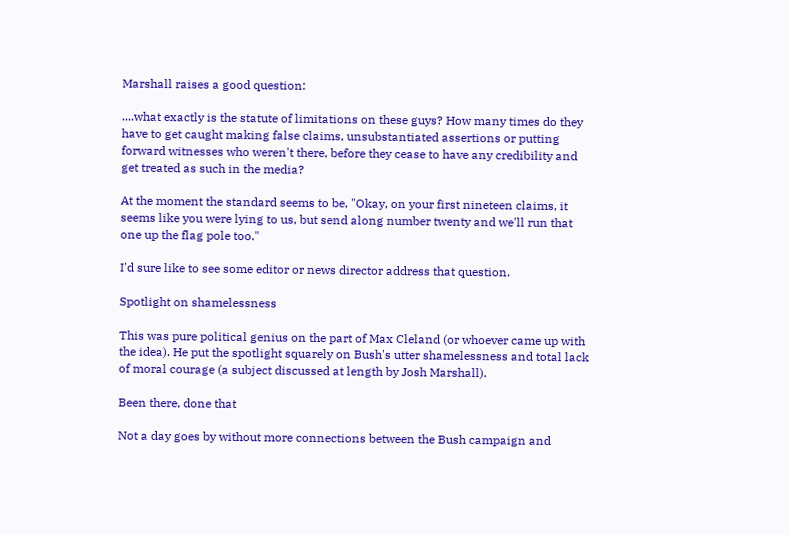Marshall raises a good question:

....what exactly is the statute of limitations on these guys? How many times do they have to get caught making false claims, unsubstantiated assertions or putting forward witnesses who weren't there, before they cease to have any credibility and get treated as such in the media?

At the moment the standard seems to be, "Okay, on your first nineteen claims, it seems like you were lying to us, but send along number twenty and we'll run that one up the flag pole too."

I'd sure like to see some editor or news director address that question.

Spotlight on shamelessness

This was pure political genius on the part of Max Cleland (or whoever came up with the idea). He put the spotlight squarely on Bush's utter shamelessness and total lack of moral courage (a subject discussed at length by Josh Marshall).

Been there, done that

Not a day goes by without more connections between the Bush campaign and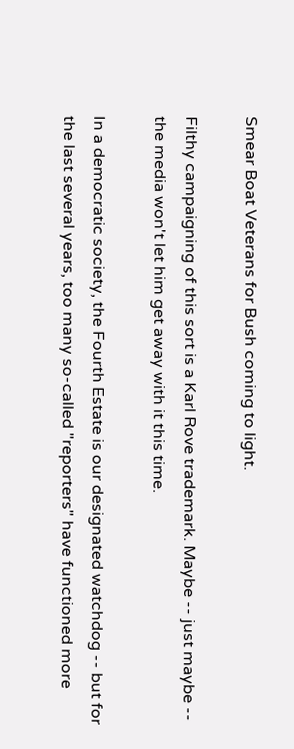Smear Boat Veterans for Bush coming to light.

Filthy campaigning of this sort is a Karl Rove trademark. Maybe -- just maybe -- the media won't let him get away with it this time.

In a democratic society, the Fourth Estate is our designated watchdog -- but for the last several years, too many so-called "reporters" have functioned more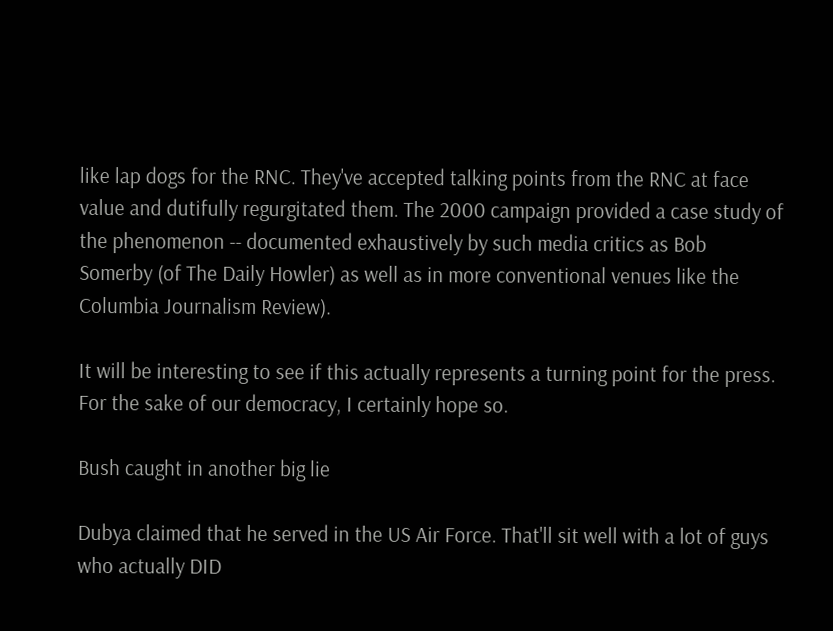like lap dogs for the RNC. They've accepted talking points from the RNC at face value and dutifully regurgitated them. The 2000 campaign provided a case study of the phenomenon -- documented exhaustively by such media critics as Bob Somerby (of The Daily Howler) as well as in more conventional venues like the Columbia Journalism Review).

It will be interesting to see if this actually represents a turning point for the press. For the sake of our democracy, I certainly hope so.

Bush caught in another big lie

Dubya claimed that he served in the US Air Force. That'll sit well with a lot of guys who actually DID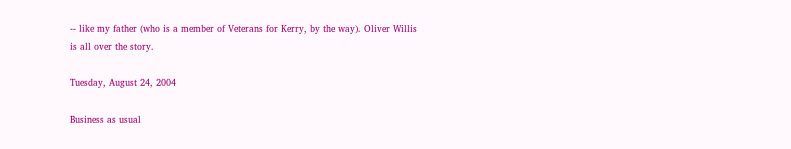-- like my father (who is a member of Veterans for Kerry, by the way). Oliver Willis is all over the story.

Tuesday, August 24, 2004

Business as usual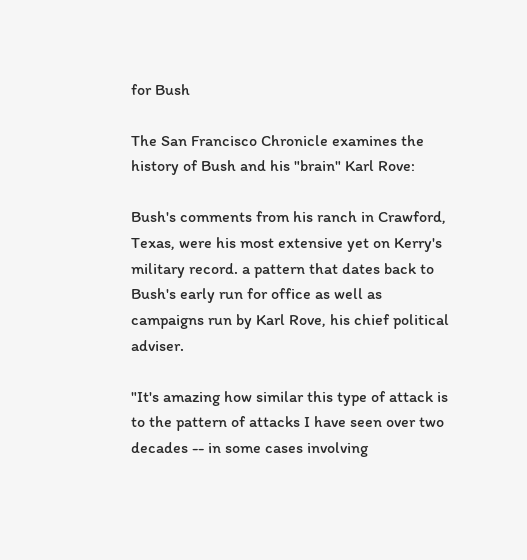for Bush

The San Francisco Chronicle examines the history of Bush and his "brain" Karl Rove:

Bush's comments from his ranch in Crawford, Texas, were his most extensive yet on Kerry's military record. a pattern that dates back to Bush's early run for office as well as campaigns run by Karl Rove, his chief political adviser.

"It's amazing how similar this type of attack is to the pattern of attacks I have seen over two decades -- in some cases involving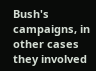Bush's campaigns, in other cases they involved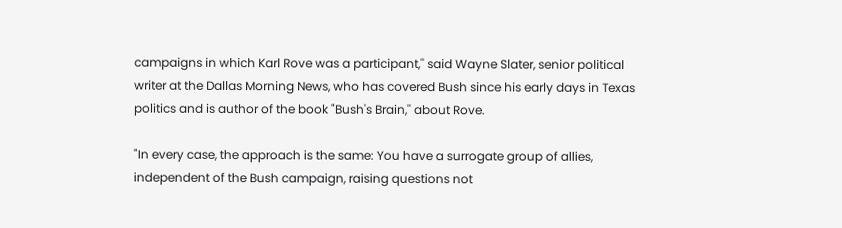campaigns in which Karl Rove was a participant,'' said Wayne Slater, senior political writer at the Dallas Morning News, who has covered Bush since his early days in Texas politics and is author of the book "Bush's Brain,'' about Rove.

"In every case, the approach is the same: You have a surrogate group of allies, independent of the Bush campaign, raising questions not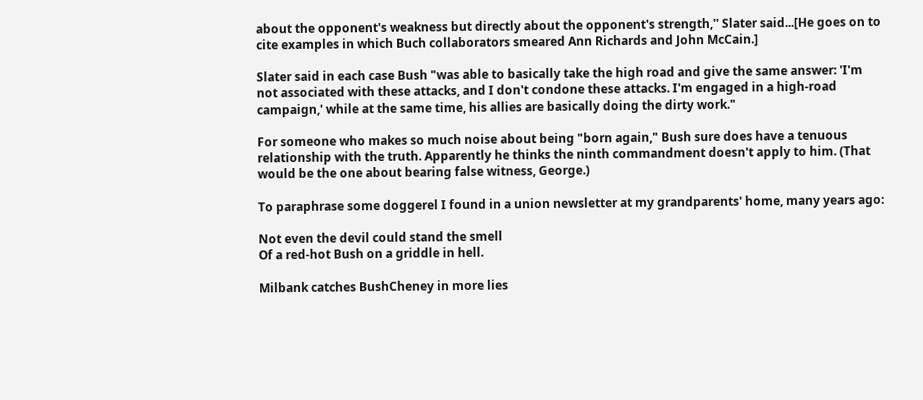about the opponent's weakness but directly about the opponent's strength,'' Slater said...[He goes on to cite examples in which Buch collaborators smeared Ann Richards and John McCain.]

Slater said in each case Bush "was able to basically take the high road and give the same answer: 'I'm not associated with these attacks, and I don't condone these attacks. I'm engaged in a high-road campaign,' while at the same time, his allies are basically doing the dirty work."

For someone who makes so much noise about being "born again," Bush sure does have a tenuous relationship with the truth. Apparently he thinks the ninth commandment doesn't apply to him. (That would be the one about bearing false witness, George.)

To paraphrase some doggerel I found in a union newsletter at my grandparents' home, many years ago:

Not even the devil could stand the smell
Of a red-hot Bush on a griddle in hell.

Milbank catches BushCheney in more lies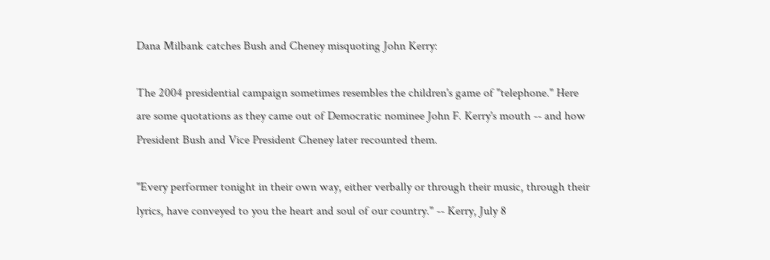Dana Milbank catches Bush and Cheney misquoting John Kerry:

The 2004 presidential campaign sometimes resembles the children's game of "telephone." Here are some quotations as they came out of Democratic nominee John F. Kerry's mouth -- and how President Bush and Vice President Cheney later recounted them.

"Every performer tonight in their own way, either verbally or through their music, through their lyrics, have conveyed to you the heart and soul of our country." -- Kerry, July 8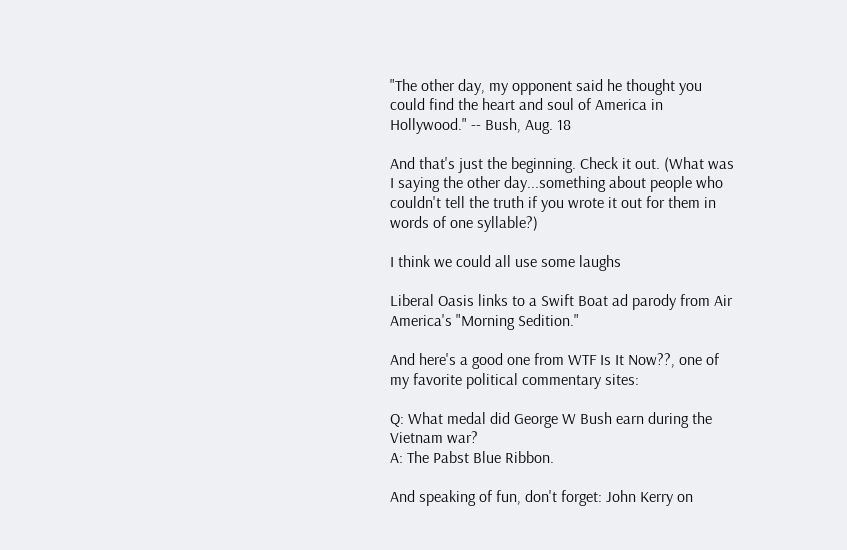"The other day, my opponent said he thought you could find the heart and soul of America in Hollywood." -- Bush, Aug. 18

And that's just the beginning. Check it out. (What was I saying the other day...something about people who couldn't tell the truth if you wrote it out for them in words of one syllable?)

I think we could all use some laughs

Liberal Oasis links to a Swift Boat ad parody from Air America's "Morning Sedition."

And here's a good one from WTF Is It Now??, one of my favorite political commentary sites:

Q: What medal did George W Bush earn during the Vietnam war?
A: The Pabst Blue Ribbon.

And speaking of fun, don't forget: John Kerry on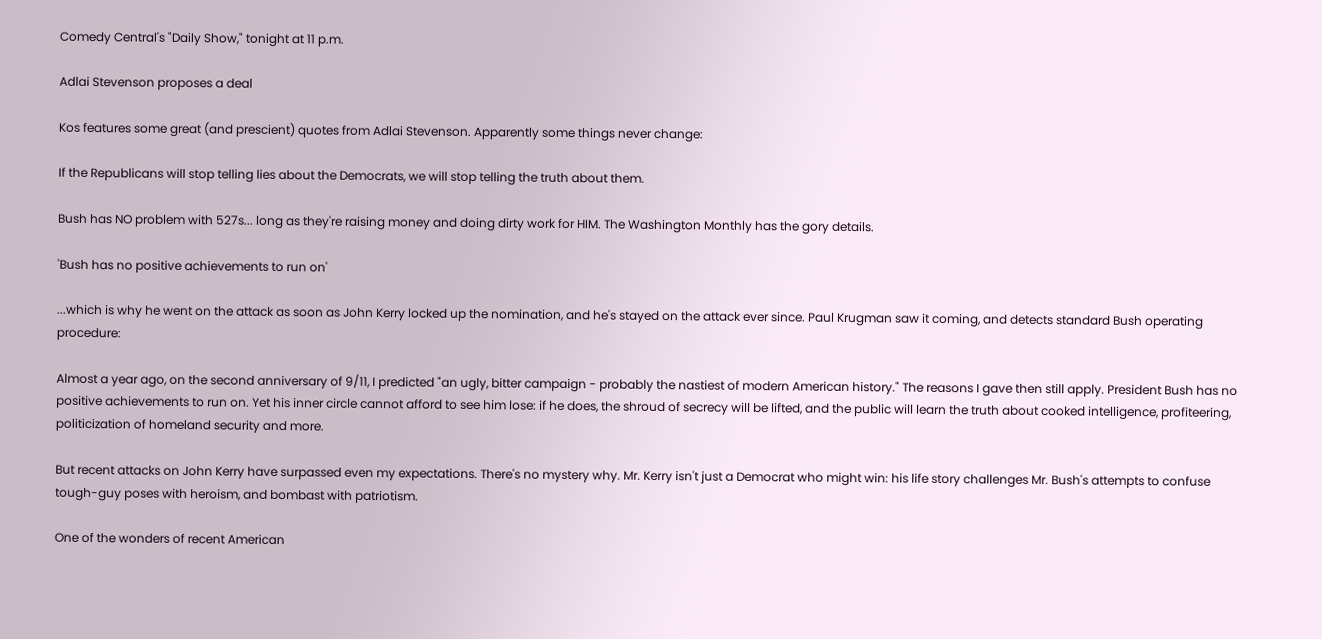Comedy Central's "Daily Show," tonight at 11 p.m.

Adlai Stevenson proposes a deal

Kos features some great (and prescient) quotes from Adlai Stevenson. Apparently some things never change:

If the Republicans will stop telling lies about the Democrats, we will stop telling the truth about them.

Bush has NO problem with 527s... long as they're raising money and doing dirty work for HIM. The Washington Monthly has the gory details.

'Bush has no positive achievements to run on'

...which is why he went on the attack as soon as John Kerry locked up the nomination, and he's stayed on the attack ever since. Paul Krugman saw it coming, and detects standard Bush operating procedure:

Almost a year ago, on the second anniversary of 9/11, I predicted "an ugly, bitter campaign - probably the nastiest of modern American history." The reasons I gave then still apply. President Bush has no positive achievements to run on. Yet his inner circle cannot afford to see him lose: if he does, the shroud of secrecy will be lifted, and the public will learn the truth about cooked intelligence, profiteering, politicization of homeland security and more.

But recent attacks on John Kerry have surpassed even my expectations. There's no mystery why. Mr. Kerry isn't just a Democrat who might win: his life story challenges Mr. Bush's attempts to confuse tough-guy poses with heroism, and bombast with patriotism.

One of the wonders of recent American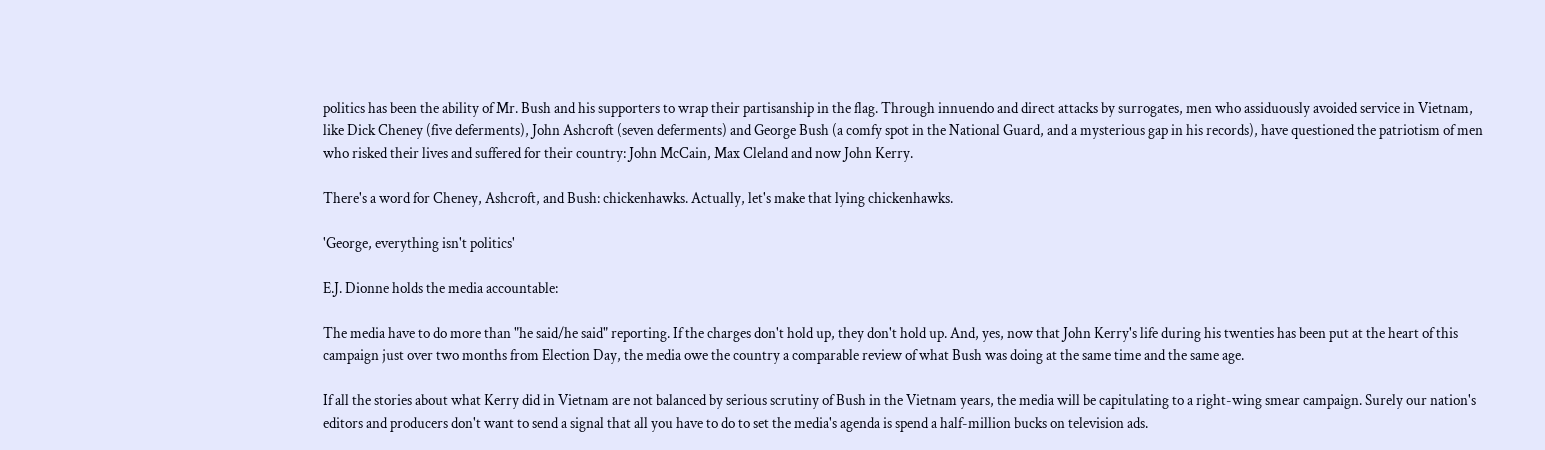politics has been the ability of Mr. Bush and his supporters to wrap their partisanship in the flag. Through innuendo and direct attacks by surrogates, men who assiduously avoided service in Vietnam, like Dick Cheney (five deferments), John Ashcroft (seven deferments) and George Bush (a comfy spot in the National Guard, and a mysterious gap in his records), have questioned the patriotism of men who risked their lives and suffered for their country: John McCain, Max Cleland and now John Kerry.

There's a word for Cheney, Ashcroft, and Bush: chickenhawks. Actually, let's make that lying chickenhawks.

'George, everything isn't politics'

E.J. Dionne holds the media accountable:

The media have to do more than "he said/he said" reporting. If the charges don't hold up, they don't hold up. And, yes, now that John Kerry's life during his twenties has been put at the heart of this campaign just over two months from Election Day, the media owe the country a comparable review of what Bush was doing at the same time and the same age.

If all the stories about what Kerry did in Vietnam are not balanced by serious scrutiny of Bush in the Vietnam years, the media will be capitulating to a right-wing smear campaign. Surely our nation's editors and producers don't want to send a signal that all you have to do to set the media's agenda is spend a half-million bucks on television ads.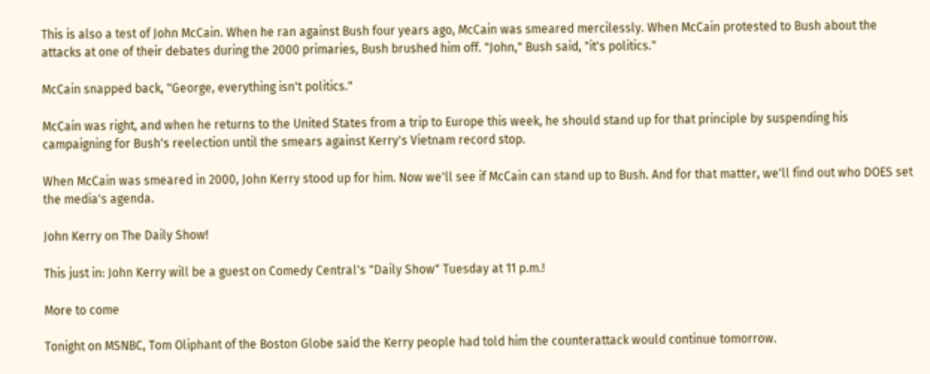This is also a test of John McCain. When he ran against Bush four years ago, McCain was smeared mercilessly. When McCain protested to Bush about the attacks at one of their debates during the 2000 primaries, Bush brushed him off. "John," Bush said, "it's politics."

McCain snapped back, "George, everything isn't politics."

McCain was right, and when he returns to the United States from a trip to Europe this week, he should stand up for that principle by suspending his campaigning for Bush's reelection until the smears against Kerry's Vietnam record stop.

When McCain was smeared in 2000, John Kerry stood up for him. Now we'll see if McCain can stand up to Bush. And for that matter, we'll find out who DOES set the media's agenda.

John Kerry on The Daily Show!

This just in: John Kerry will be a guest on Comedy Central's "Daily Show" Tuesday at 11 p.m.!

More to come

Tonight on MSNBC, Tom Oliphant of the Boston Globe said the Kerry people had told him the counterattack would continue tomorrow.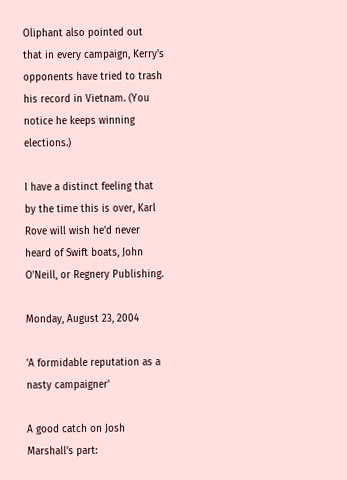Oliphant also pointed out that in every campaign, Kerry's opponents have tried to trash his record in Vietnam. (You notice he keeps winning elections.)

I have a distinct feeling that by the time this is over, Karl Rove will wish he'd never heard of Swift boats, John O'Neill, or Regnery Publishing.

Monday, August 23, 2004

'A formidable reputation as a nasty campaigner'

A good catch on Josh Marshall's part: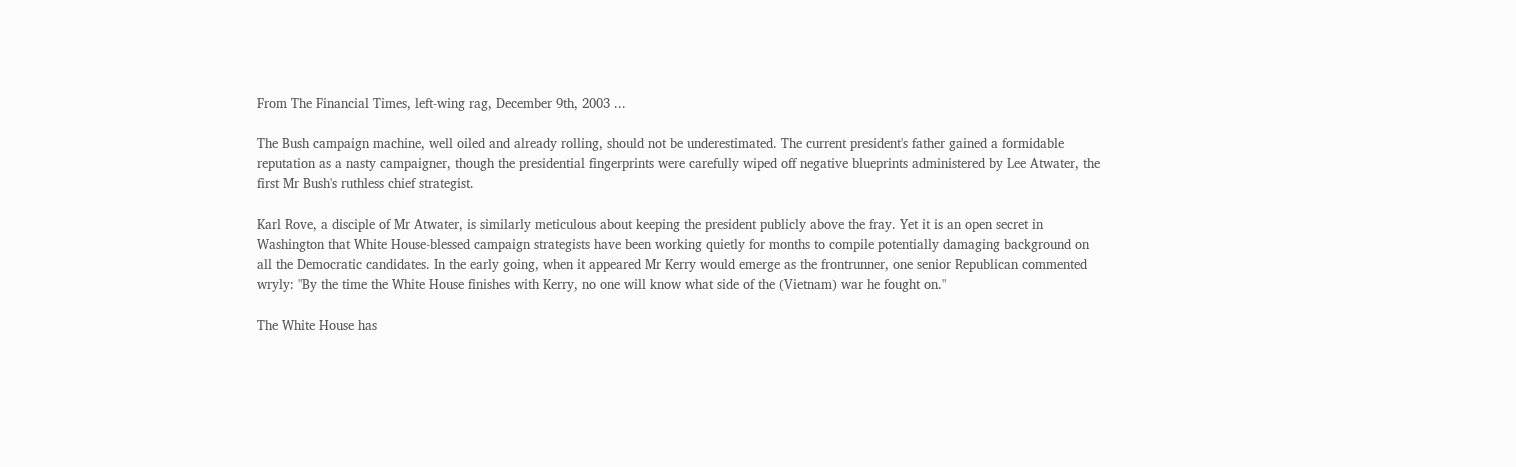From The Financial Times, left-wing rag, December 9th, 2003 ...

The Bush campaign machine, well oiled and already rolling, should not be underestimated. The current president's father gained a formidable reputation as a nasty campaigner, though the presidential fingerprints were carefully wiped off negative blueprints administered by Lee Atwater, the first Mr Bush's ruthless chief strategist.

Karl Rove, a disciple of Mr Atwater, is similarly meticulous about keeping the president publicly above the fray. Yet it is an open secret in Washington that White House-blessed campaign strategists have been working quietly for months to compile potentially damaging background on all the Democratic candidates. In the early going, when it appeared Mr Kerry would emerge as the frontrunner, one senior Republican commented wryly: "By the time the White House finishes with Kerry, no one will know what side of the (Vietnam) war he fought on."

The White House has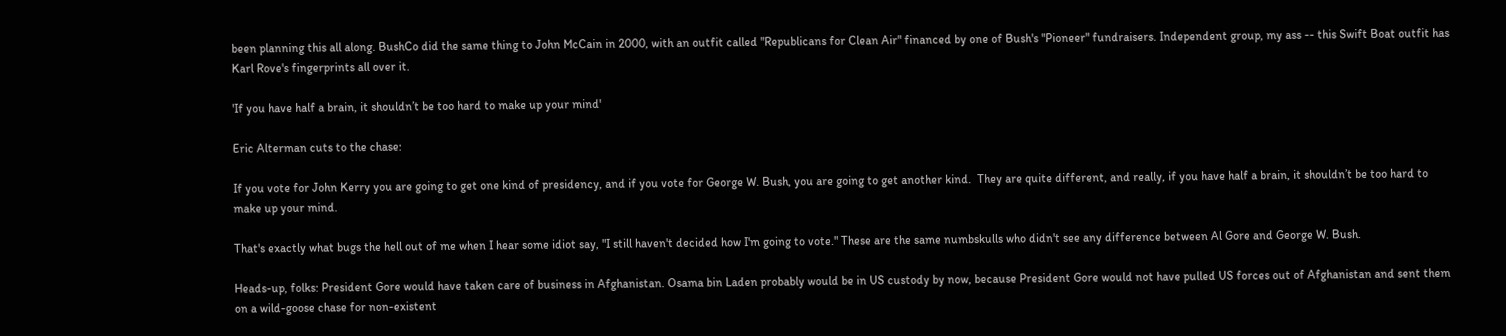been planning this all along. BushCo did the same thing to John McCain in 2000, with an outfit called "Republicans for Clean Air" financed by one of Bush's "Pioneer" fundraisers. Independent group, my ass -- this Swift Boat outfit has Karl Rove's fingerprints all over it.

'If you have half a brain, it shouldn’t be too hard to make up your mind'

Eric Alterman cuts to the chase:

If you vote for John Kerry you are going to get one kind of presidency, and if you vote for George W. Bush, you are going to get another kind.  They are quite different, and really, if you have half a brain, it shouldn’t be too hard to make up your mind.

That's exactly what bugs the hell out of me when I hear some idiot say, "I still haven't decided how I'm going to vote." These are the same numbskulls who didn't see any difference between Al Gore and George W. Bush.

Heads-up, folks: President Gore would have taken care of business in Afghanistan. Osama bin Laden probably would be in US custody by now, because President Gore would not have pulled US forces out of Afghanistan and sent them on a wild-goose chase for non-existent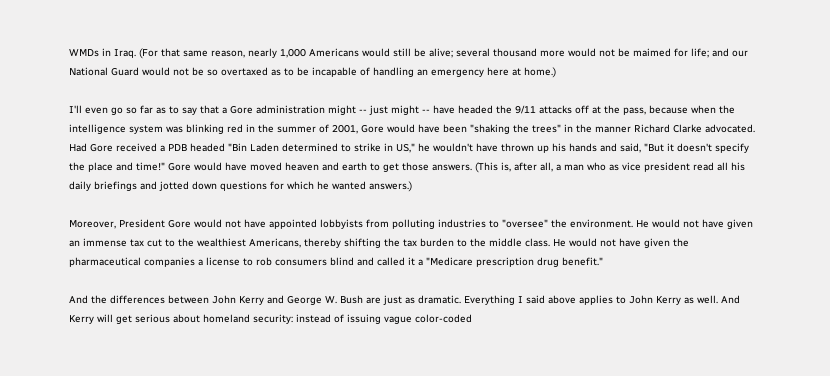WMDs in Iraq. (For that same reason, nearly 1,000 Americans would still be alive; several thousand more would not be maimed for life; and our National Guard would not be so overtaxed as to be incapable of handling an emergency here at home.)

I'll even go so far as to say that a Gore administration might -- just might -- have headed the 9/11 attacks off at the pass, because when the intelligence system was blinking red in the summer of 2001, Gore would have been "shaking the trees" in the manner Richard Clarke advocated. Had Gore received a PDB headed "Bin Laden determined to strike in US," he wouldn't have thrown up his hands and said, "But it doesn't specify the place and time!" Gore would have moved heaven and earth to get those answers. (This is, after all, a man who as vice president read all his daily briefings and jotted down questions for which he wanted answers.)

Moreover, President Gore would not have appointed lobbyists from polluting industries to "oversee" the environment. He would not have given an immense tax cut to the wealthiest Americans, thereby shifting the tax burden to the middle class. He would not have given the pharmaceutical companies a license to rob consumers blind and called it a "Medicare prescription drug benefit."

And the differences between John Kerry and George W. Bush are just as dramatic. Everything I said above applies to John Kerry as well. And Kerry will get serious about homeland security: instead of issuing vague color-coded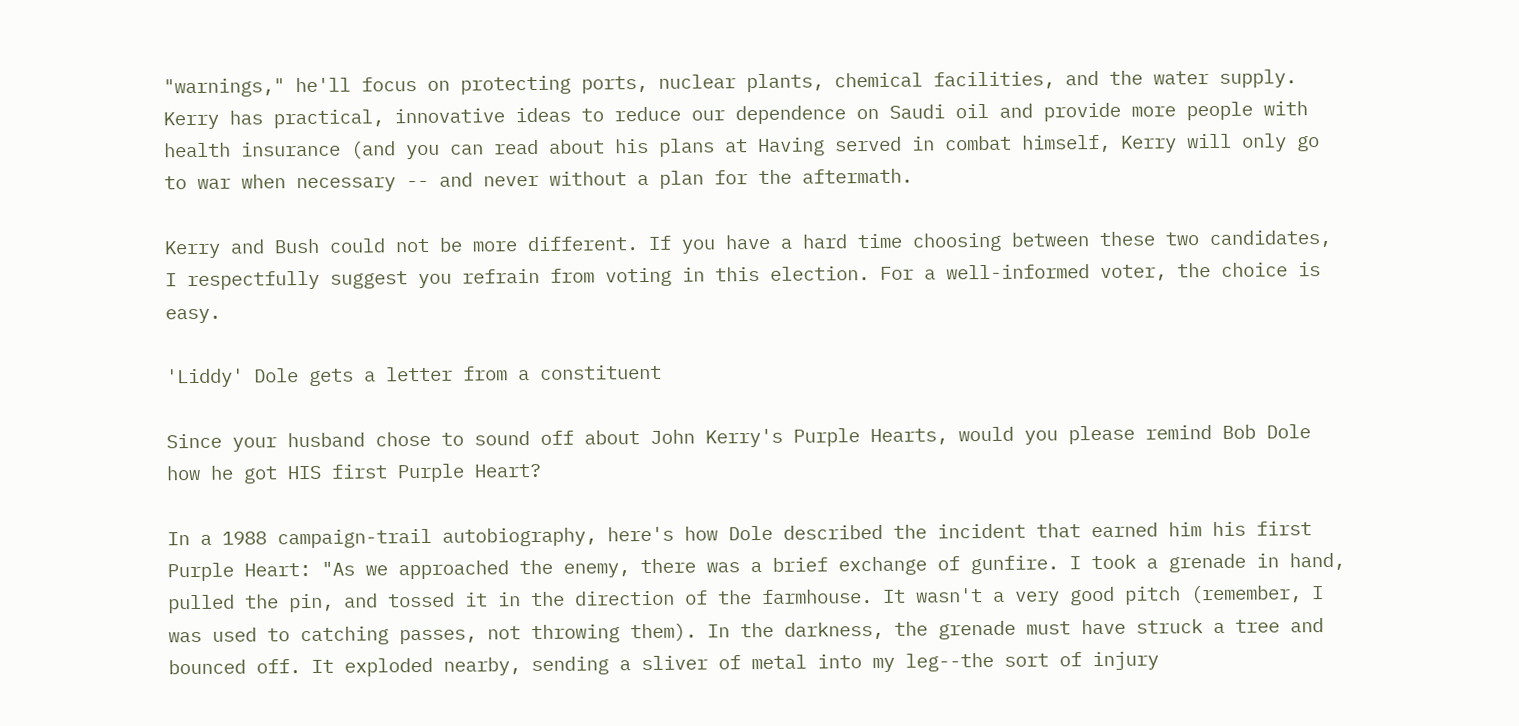"warnings," he'll focus on protecting ports, nuclear plants, chemical facilities, and the water supply. Kerry has practical, innovative ideas to reduce our dependence on Saudi oil and provide more people with health insurance (and you can read about his plans at Having served in combat himself, Kerry will only go to war when necessary -- and never without a plan for the aftermath.

Kerry and Bush could not be more different. If you have a hard time choosing between these two candidates, I respectfully suggest you refrain from voting in this election. For a well-informed voter, the choice is easy.

'Liddy' Dole gets a letter from a constituent

Since your husband chose to sound off about John Kerry's Purple Hearts, would you please remind Bob Dole how he got HIS first Purple Heart?

In a 1988 campaign-trail autobiography, here's how Dole described the incident that earned him his first Purple Heart: "As we approached the enemy, there was a brief exchange of gunfire. I took a grenade in hand, pulled the pin, and tossed it in the direction of the farmhouse. It wasn't a very good pitch (remember, I was used to catching passes, not throwing them). In the darkness, the grenade must have struck a tree and bounced off. It exploded nearby, sending a sliver of metal into my leg--the sort of injury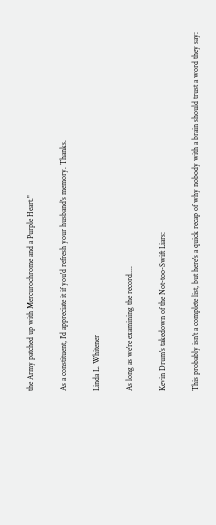the Army patched up with Mercurochrome and a Purple Heart."

As a constituent, I'd appreciate it if you'd refresh your husband's memory. Thanks.

Linda L. Whitener

As long as we're examining the record....

Kevin Drum's takedown of the Not-too-Swift Liars:

This probably isn't a complete list, but here's a quick recap of why nobody with a brain should trust a word they say: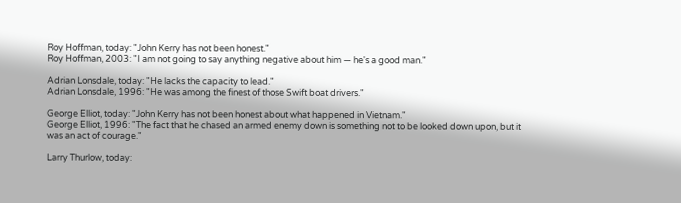Roy Hoffman, today: "John Kerry has not been honest."
Roy Hoffman, 2003: "I am not going to say anything negative about him — he's a good man."

Adrian Lonsdale, today: "He lacks the capacity to lead."
Adrian Lonsdale, 1996: "He was among the finest of those Swift boat drivers."

George Elliot, today: "John Kerry has not been honest about what happened in Vietnam."
George Elliot, 1996: "The fact that he chased an armed enemy down is something not to be looked down upon, but it was an act of courage."

Larry Thurlow, today: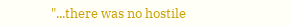"...there was no hostile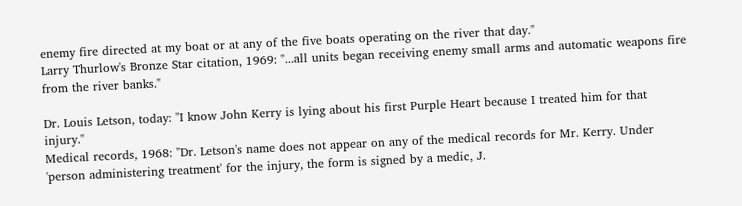enemy fire directed at my boat or at any of the five boats operating on the river that day."
Larry Thurlow's Bronze Star citation, 1969: "...all units began receiving enemy small arms and automatic weapons fire from the river banks."

Dr. Louis Letson, today: "I know John Kerry is lying about his first Purple Heart because I treated him for that injury."
Medical records, 1968: "Dr. Letson's name does not appear on any of the medical records for Mr. Kerry. Under 'person administering treatment' for the injury, the form is signed by a medic, J.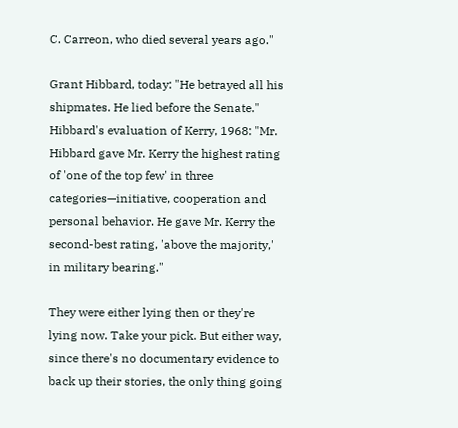C. Carreon, who died several years ago."

Grant Hibbard, today: "He betrayed all his shipmates. He lied before the Senate."
Hibbard's evaluation of Kerry, 1968: "Mr. Hibbard gave Mr. Kerry the highest rating of 'one of the top few' in three categories—initiative, cooperation and personal behavior. He gave Mr. Kerry the second-best rating, 'above the majority,' in military bearing."

They were either lying then or they're lying now. Take your pick. But either way, since there's no documentary evidence to back up their stories, the only thing going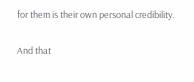for them is their own personal credibility.

And that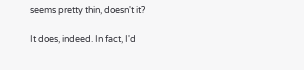seems pretty thin, doesn't it?

It does, indeed. In fact, I'd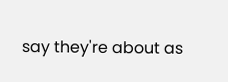say they're about as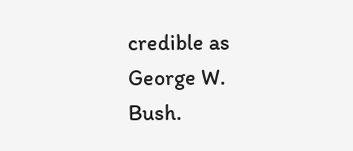credible as George W. Bush.